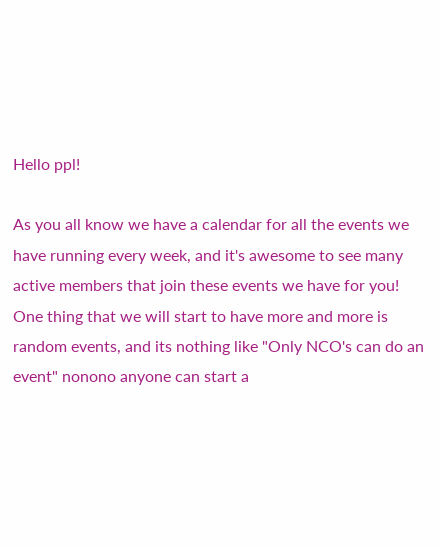Hello ppl!

As you all know we have a calendar for all the events we have running every week, and it's awesome to see many active members that join these events we have for you! One thing that we will start to have more and more is random events, and its nothing like "Only NCO's can do an event" nonono anyone can start a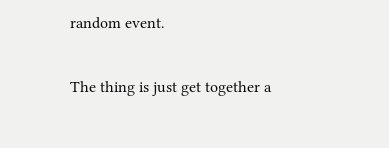random event.

The thing is just get together a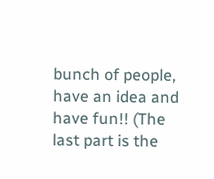bunch of people, have an idea and have fun!! (The last part is the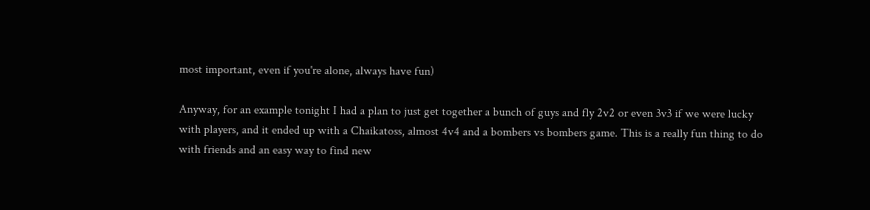most important, even if you're alone, always have fun)

Anyway, for an example tonight I had a plan to just get together a bunch of guys and fly 2v2 or even 3v3 if we were lucky with players, and it ended up with a Chaikatoss, almost 4v4 and a bombers vs bombers game. This is a really fun thing to do with friends and an easy way to find new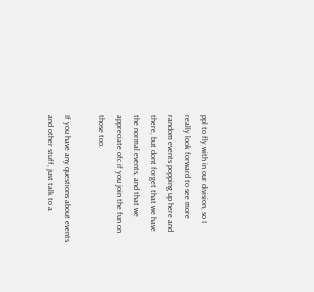ppl to fly with in our division, so I really look forward to see more random events popping up here and there, but dont forget that we have the normal events, and that we appreciate ofc if you join the fun on those too.

If you have any questions about events and other stuff, just talk to a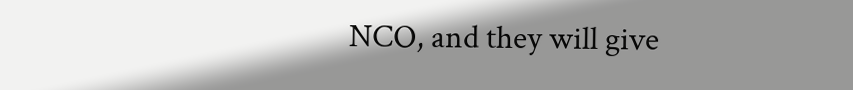NCO, and they will give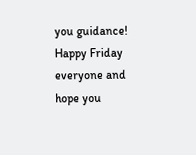you guidance!
Happy Friday everyone and hope you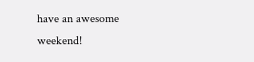have an awesome weekend!